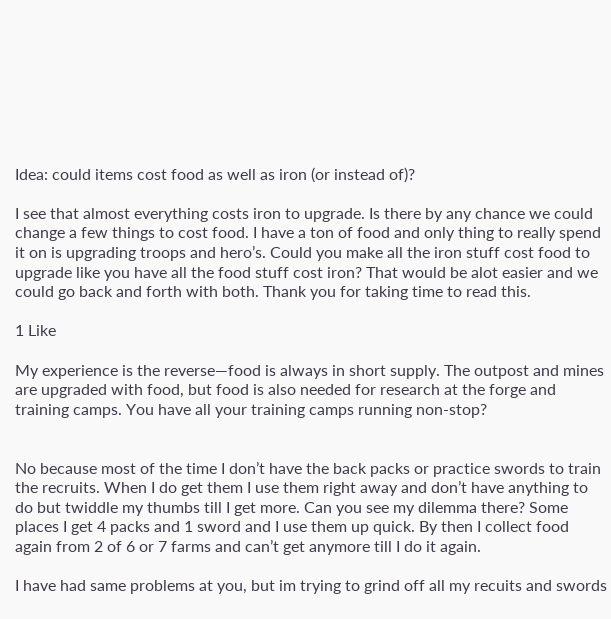Idea: could items cost food as well as iron (or instead of)?

I see that almost everything costs iron to upgrade. Is there by any chance we could change a few things to cost food. I have a ton of food and only thing to really spend it on is upgrading troops and hero’s. Could you make all the iron stuff cost food to upgrade like you have all the food stuff cost iron? That would be alot easier and we could go back and forth with both. Thank you for taking time to read this.

1 Like

My experience is the reverse—food is always in short supply. The outpost and mines are upgraded with food, but food is also needed for research at the forge and training camps. You have all your training camps running non-stop?


No because most of the time I don’t have the back packs or practice swords to train the recruits. When I do get them I use them right away and don’t have anything to do but twiddle my thumbs till I get more. Can you see my dilemma there? Some places I get 4 packs and 1 sword and I use them up quick. By then I collect food again from 2 of 6 or 7 farms and can’t get anymore till I do it again.

I have had same problems at you, but im trying to grind off all my recuits and swords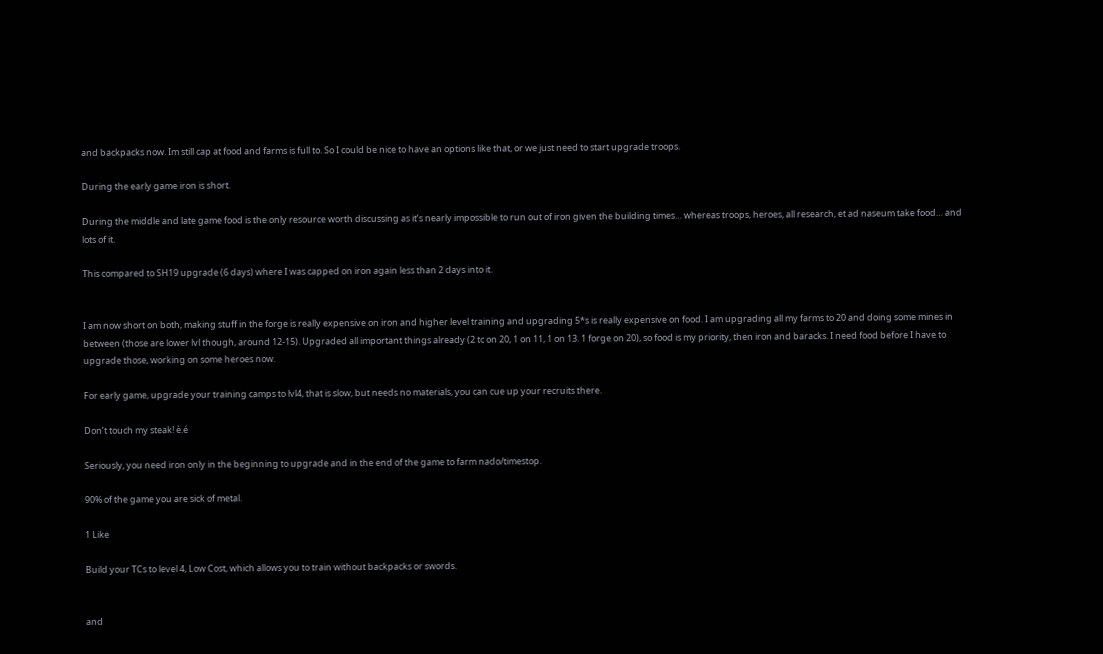and backpacks now. Im still cap at food and farms is full to. So I could be nice to have an options like that, or we just need to start upgrade troops.

During the early game iron is short.

During the middle and late game food is the only resource worth discussing as it’s nearly impossible to run out of iron given the building times… whereas troops, heroes, all research, et ad naseum take food… and lots of it.

This compared to SH19 upgrade (6 days) where I was capped on iron again less than 2 days into it.


I am now short on both, making stuff in the forge is really expensive on iron and higher level training and upgrading 5*s is really expensive on food. I am upgrading all my farms to 20 and doing some mines in between (those are lower lvl though, around 12-15). Upgraded all important things already (2 tc on 20, 1 on 11, 1 on 13. 1 forge on 20), so food is my priority, then iron and baracks. I need food before I have to upgrade those, working on some heroes now.

For early game, upgrade your training camps to lvl4, that is slow, but needs no materials, you can cue up your recruits there.

Don’t touch my steak! è.é

Seriously, you need iron only in the beginning to upgrade and in the end of the game to farm nado/timestop.

90% of the game you are sick of metal.

1 Like

Build your TCs to level 4, Low Cost, which allows you to train without backpacks or swords.


and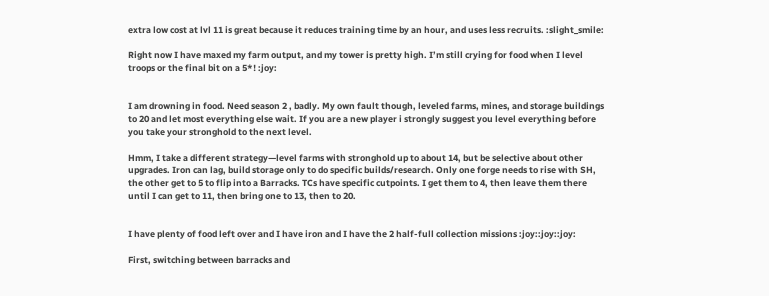extra low cost at lvl 11 is great because it reduces training time by an hour, and uses less recruits. :slight_smile:

Right now I have maxed my farm output, and my tower is pretty high. I’m still crying for food when I level troops or the final bit on a 5*! :joy:


I am drowning in food. Need season 2 , badly. My own fault though, leveled farms, mines, and storage buildings to 20 and let most everything else wait. If you are a new player i strongly suggest you level everything before you take your stronghold to the next level.

Hmm, I take a different strategy—level farms with stronghold up to about 14, but be selective about other upgrades. Iron can lag, build storage only to do specific builds/research. Only one forge needs to rise with SH, the other get to 5 to flip into a Barracks. TCs have specific cutpoints. I get them to 4, then leave them there until I can get to 11, then bring one to 13, then to 20.


I have plenty of food left over and I have iron and I have the 2 half-full collection missions :joy::joy::joy:

First, switching between barracks and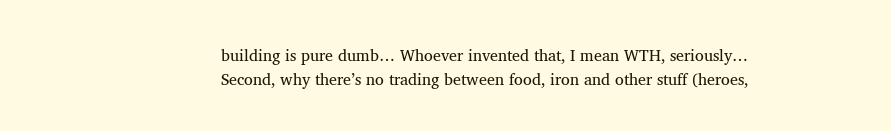building is pure dumb… Whoever invented that, I mean WTH, seriously…
Second, why there’s no trading between food, iron and other stuff (heroes,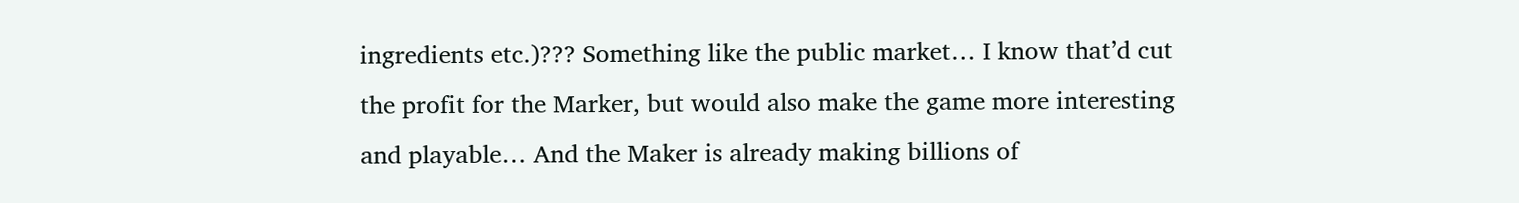ingredients etc.)??? Something like the public market… I know that’d cut the profit for the Marker, but would also make the game more interesting and playable… And the Maker is already making billions of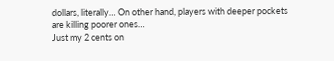dollars, literally… On other hand, players with deeper pockets are killing poorer ones…
Just my 2 cents on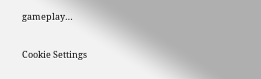gameplay…

Cookie Settings